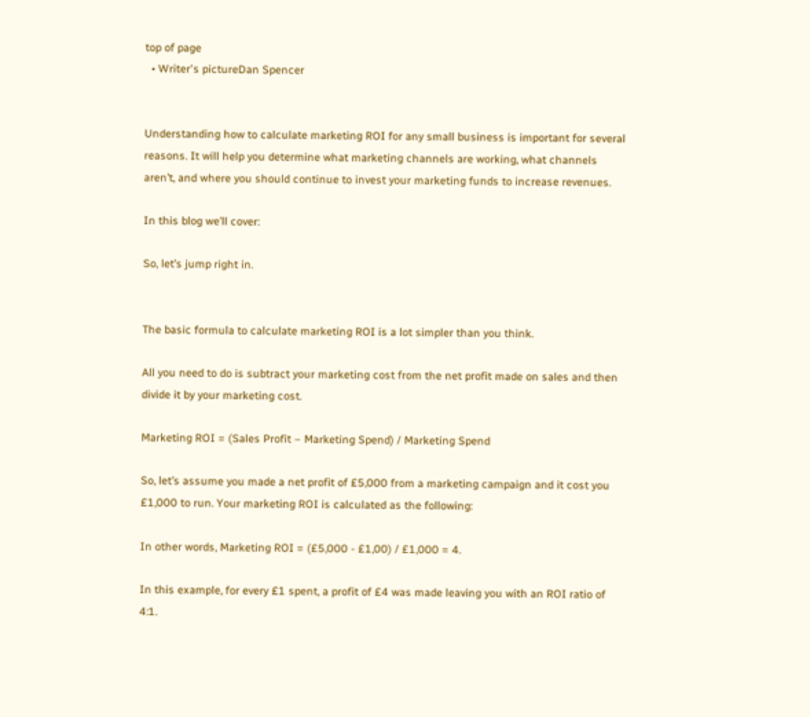top of page
  • Writer's pictureDan Spencer


Understanding how to calculate marketing ROI for any small business is important for several reasons. It will help you determine what marketing channels are working, what channels aren’t, and where you should continue to invest your marketing funds to increase revenues.

In this blog we’ll cover:

So, let’s jump right in.


The basic formula to calculate marketing ROI is a lot simpler than you think.

All you need to do is subtract your marketing cost from the net profit made on sales and then divide it by your marketing cost.

Marketing ROI = (Sales Profit – Marketing Spend) / Marketing Spend

So, let’s assume you made a net profit of £5,000 from a marketing campaign and it cost you £1,000 to run. Your marketing ROI is calculated as the following:

In other words, Marketing ROI = (£5,000 - £1,00) / £1,000 = 4.

In this example, for every £1 spent, a profit of £4 was made leaving you with an ROI ratio of 4:1.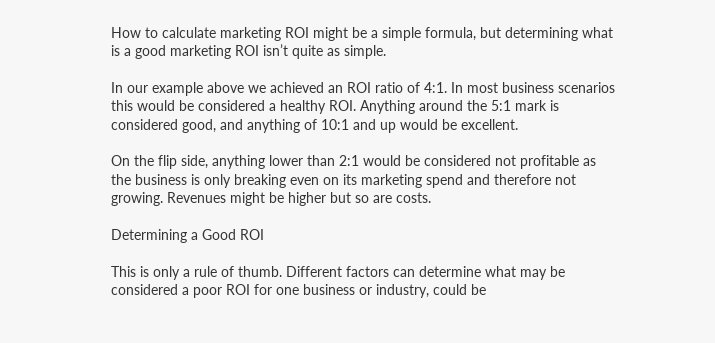How to calculate marketing ROI might be a simple formula, but determining what is a good marketing ROI isn’t quite as simple.

In our example above we achieved an ROI ratio of 4:1. In most business scenarios this would be considered a healthy ROI. Anything around the 5:1 mark is considered good, and anything of 10:1 and up would be excellent.

On the flip side, anything lower than 2:1 would be considered not profitable as the business is only breaking even on its marketing spend and therefore not growing. Revenues might be higher but so are costs.

Determining a Good ROI

This is only a rule of thumb. Different factors can determine what may be considered a poor ROI for one business or industry, could be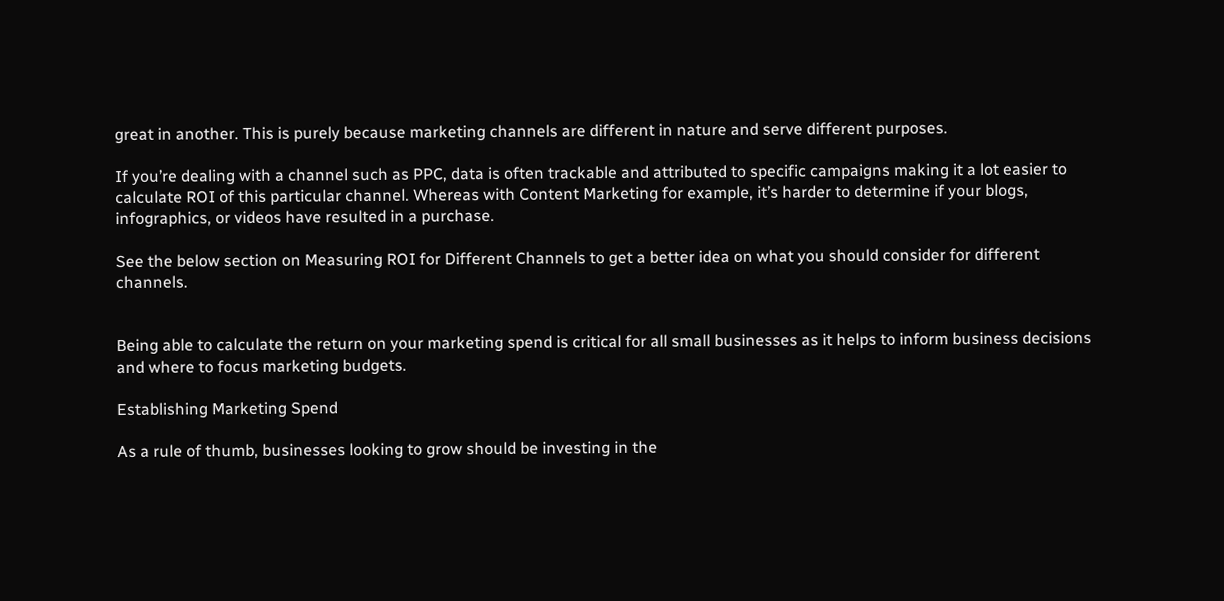great in another. This is purely because marketing channels are different in nature and serve different purposes.

If you’re dealing with a channel such as PPC, data is often trackable and attributed to specific campaigns making it a lot easier to calculate ROI of this particular channel. Whereas with Content Marketing for example, it’s harder to determine if your blogs, infographics, or videos have resulted in a purchase.

See the below section on Measuring ROI for Different Channels to get a better idea on what you should consider for different channels.


Being able to calculate the return on your marketing spend is critical for all small businesses as it helps to inform business decisions and where to focus marketing budgets.

Establishing Marketing Spend

As a rule of thumb, businesses looking to grow should be investing in the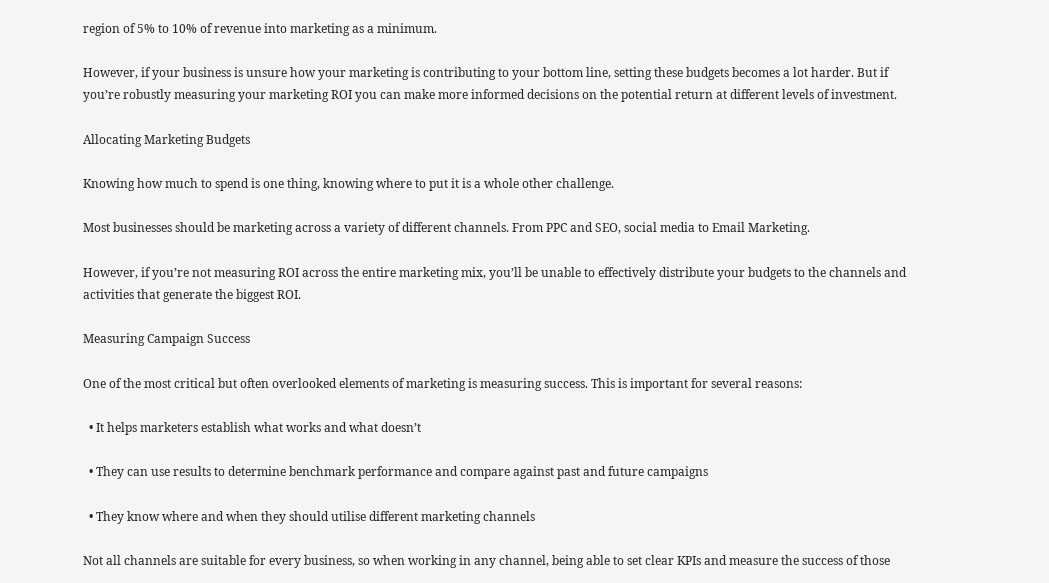region of 5% to 10% of revenue into marketing as a minimum.

However, if your business is unsure how your marketing is contributing to your bottom line, setting these budgets becomes a lot harder. But if you’re robustly measuring your marketing ROI you can make more informed decisions on the potential return at different levels of investment.

Allocating Marketing Budgets

Knowing how much to spend is one thing, knowing where to put it is a whole other challenge.

Most businesses should be marketing across a variety of different channels. From PPC and SEO, social media to Email Marketing.

However, if you’re not measuring ROI across the entire marketing mix, you’ll be unable to effectively distribute your budgets to the channels and activities that generate the biggest ROI.

Measuring Campaign Success

One of the most critical but often overlooked elements of marketing is measuring success. This is important for several reasons:

  • It helps marketers establish what works and what doesn’t

  • They can use results to determine benchmark performance and compare against past and future campaigns

  • They know where and when they should utilise different marketing channels

Not all channels are suitable for every business, so when working in any channel, being able to set clear KPIs and measure the success of those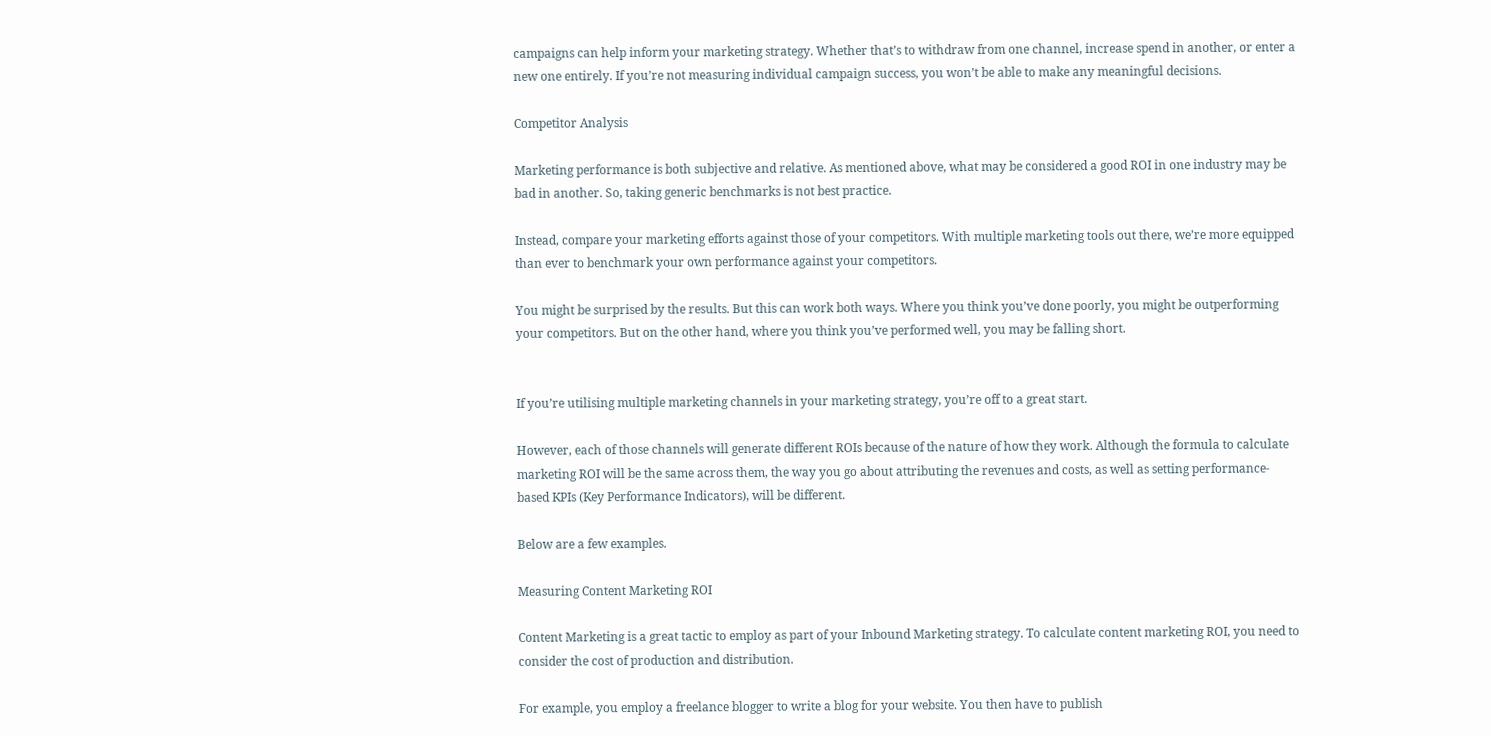campaigns can help inform your marketing strategy. Whether that’s to withdraw from one channel, increase spend in another, or enter a new one entirely. If you’re not measuring individual campaign success, you won’t be able to make any meaningful decisions.

Competitor Analysis

Marketing performance is both subjective and relative. As mentioned above, what may be considered a good ROI in one industry may be bad in another. So, taking generic benchmarks is not best practice.

Instead, compare your marketing efforts against those of your competitors. With multiple marketing tools out there, we’re more equipped than ever to benchmark your own performance against your competitors.

You might be surprised by the results. But this can work both ways. Where you think you’ve done poorly, you might be outperforming your competitors. But on the other hand, where you think you’ve performed well, you may be falling short.


If you’re utilising multiple marketing channels in your marketing strategy, you’re off to a great start.

However, each of those channels will generate different ROIs because of the nature of how they work. Although the formula to calculate marketing ROI will be the same across them, the way you go about attributing the revenues and costs, as well as setting performance-based KPIs (Key Performance Indicators), will be different.

Below are a few examples.

Measuring Content Marketing ROI

Content Marketing is a great tactic to employ as part of your Inbound Marketing strategy. To calculate content marketing ROI, you need to consider the cost of production and distribution.

For example, you employ a freelance blogger to write a blog for your website. You then have to publish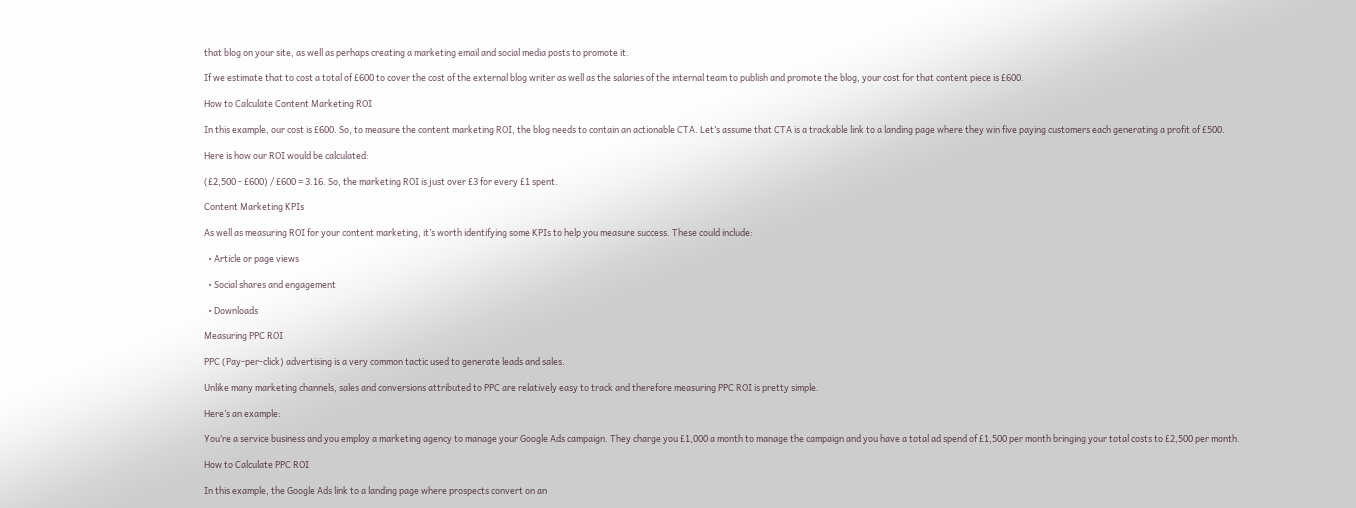that blog on your site, as well as perhaps creating a marketing email and social media posts to promote it.

If we estimate that to cost a total of £600 to cover the cost of the external blog writer as well as the salaries of the internal team to publish and promote the blog, your cost for that content piece is £600.

How to Calculate Content Marketing ROI

In this example, our cost is £600. So, to measure the content marketing ROI, the blog needs to contain an actionable CTA. Let’s assume that CTA is a trackable link to a landing page where they win five paying customers each generating a profit of £500.

Here is how our ROI would be calculated:

(£2,500 - £600) / £600 = 3.16. So, the marketing ROI is just over £3 for every £1 spent.

Content Marketing KPIs

As well as measuring ROI for your content marketing, it’s worth identifying some KPIs to help you measure success. These could include:

  • Article or page views

  • Social shares and engagement

  • Downloads

Measuring PPC ROI

PPC (Pay-per-click) advertising is a very common tactic used to generate leads and sales.

Unlike many marketing channels, sales and conversions attributed to PPC are relatively easy to track and therefore measuring PPC ROI is pretty simple.

Here’s an example:

You’re a service business and you employ a marketing agency to manage your Google Ads campaign. They charge you £1,000 a month to manage the campaign and you have a total ad spend of £1,500 per month bringing your total costs to £2,500 per month.

How to Calculate PPC ROI

In this example, the Google Ads link to a landing page where prospects convert on an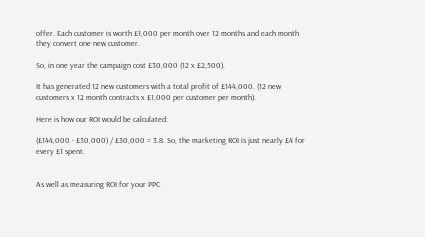offer. Each customer is worth £1,000 per month over 12 months and each month they convert one new customer.

So, in one year the campaign cost £30,000 (12 x £2,500).

It has generated 12 new customers with a total profit of £144,000. (12 new customers x 12 month contracts x £1,000 per customer per month).

Here is how our ROI would be calculated:

(£144,000 - £30,000) / £30,000 = 3.8. So, the marketing ROI is just nearly £4 for every £1 spent.


As well as measuring ROI for your PPC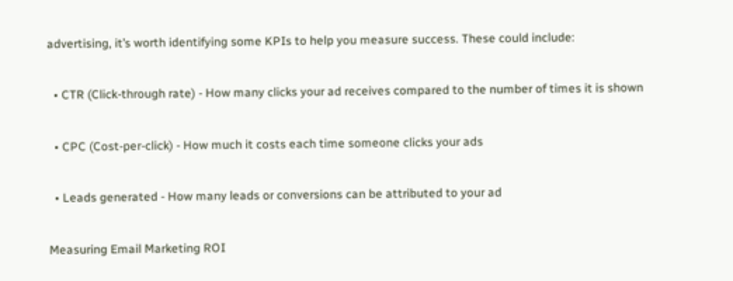advertising, it’s worth identifying some KPIs to help you measure success. These could include:

  • CTR (Click-through rate) - How many clicks your ad receives compared to the number of times it is shown

  • CPC (Cost-per-click) - How much it costs each time someone clicks your ads

  • Leads generated - How many leads or conversions can be attributed to your ad

Measuring Email Marketing ROI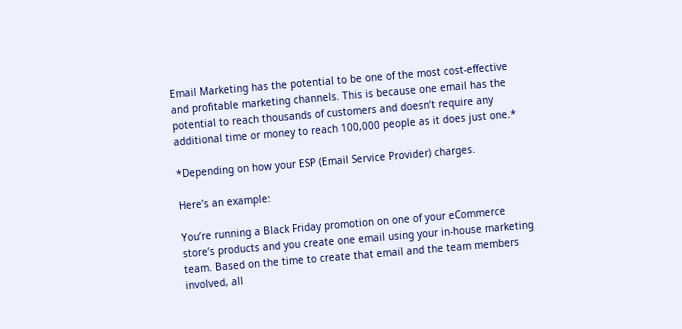Email Marketing has the potential to be one of the most cost-effective and profitable marketing channels. This is because one email has the potential to reach thousands of customers and doesn’t require any additional time or money to reach 100,000 people as it does just one.*

*Depending on how your ESP (Email Service Provider) charges.

Here’s an example:

You’re running a Black Friday promotion on one of your eCommerce store’s products and you create one email using your in-house marketing team. Based on the time to create that email and the team members involved, all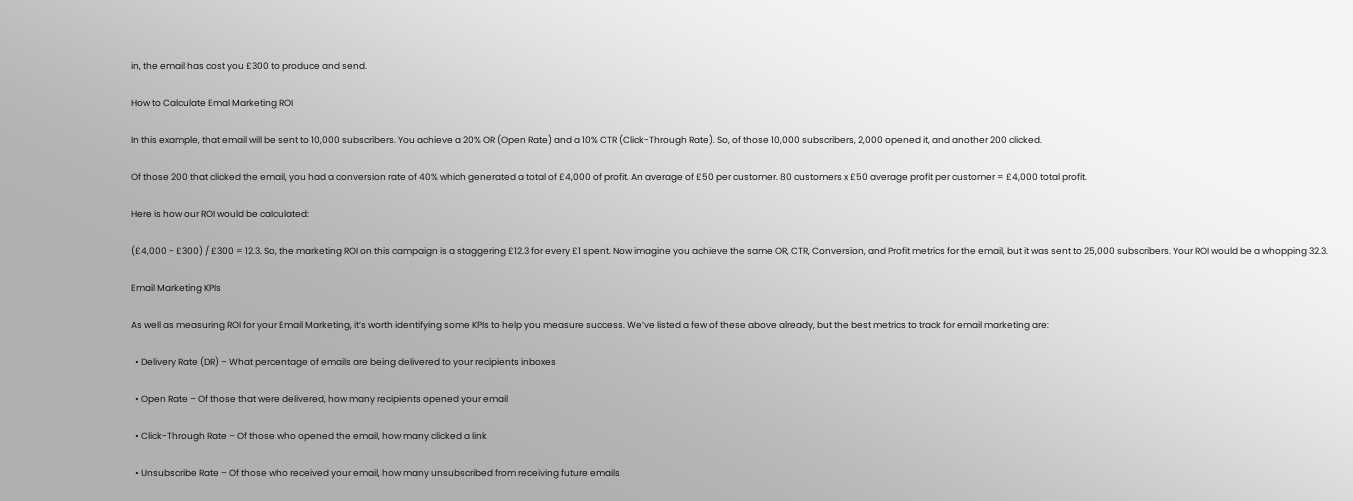in, the email has cost you £300 to produce and send.

How to Calculate Emal Marketing ROI

In this example, that email will be sent to 10,000 subscribers. You achieve a 20% OR (Open Rate) and a 10% CTR (Click-Through Rate). So, of those 10,000 subscribers, 2,000 opened it, and another 200 clicked.

Of those 200 that clicked the email, you had a conversion rate of 40% which generated a total of £4,000 of profit. An average of £50 per customer. 80 customers x £50 average profit per customer = £4,000 total profit.

Here is how our ROI would be calculated:

(£4,000 - £300) / £300 = 12.3. So, the marketing ROI on this campaign is a staggering £12.3 for every £1 spent. Now imagine you achieve the same OR, CTR, Conversion, and Profit metrics for the email, but it was sent to 25,000 subscribers. Your ROI would be a whopping 32.3.

Email Marketing KPIs

As well as measuring ROI for your Email Marketing, it’s worth identifying some KPIs to help you measure success. We’ve listed a few of these above already, but the best metrics to track for email marketing are:

  • Delivery Rate (DR) – What percentage of emails are being delivered to your recipients inboxes

  • Open Rate – Of those that were delivered, how many recipients opened your email

  • Click-Through Rate – Of those who opened the email, how many clicked a link

  • Unsubscribe Rate – Of those who received your email, how many unsubscribed from receiving future emails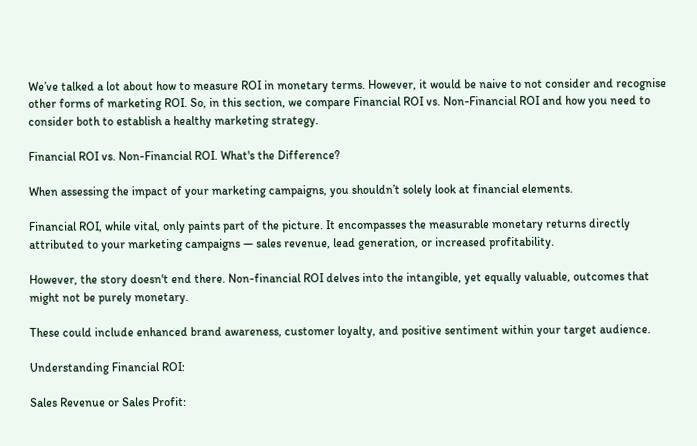We’ve talked a lot about how to measure ROI in monetary terms. However, it would be naive to not consider and recognise other forms of marketing ROI. So, in this section, we compare Financial ROI vs. Non-Financial ROI and how you need to consider both to establish a healthy marketing strategy.

Financial ROI vs. Non-Financial ROI. What's the Difference?

When assessing the impact of your marketing campaigns, you shouldn’t solely look at financial elements.

Financial ROI, while vital, only paints part of the picture. It encompasses the measurable monetary returns directly attributed to your marketing campaigns — sales revenue, lead generation, or increased profitability.

However, the story doesn't end there. Non-financial ROI delves into the intangible, yet equally valuable, outcomes that might not be purely monetary.

These could include enhanced brand awareness, customer loyalty, and positive sentiment within your target audience.

Understanding Financial ROI:

Sales Revenue or Sales Profit: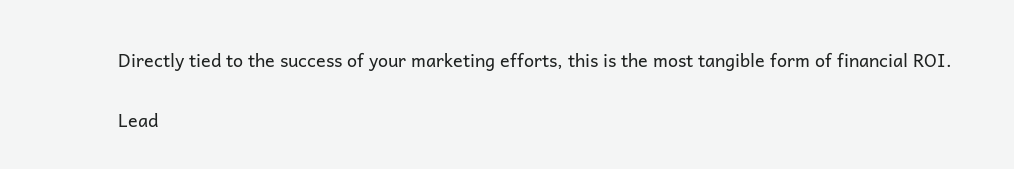Directly tied to the success of your marketing efforts, this is the most tangible form of financial ROI.

Lead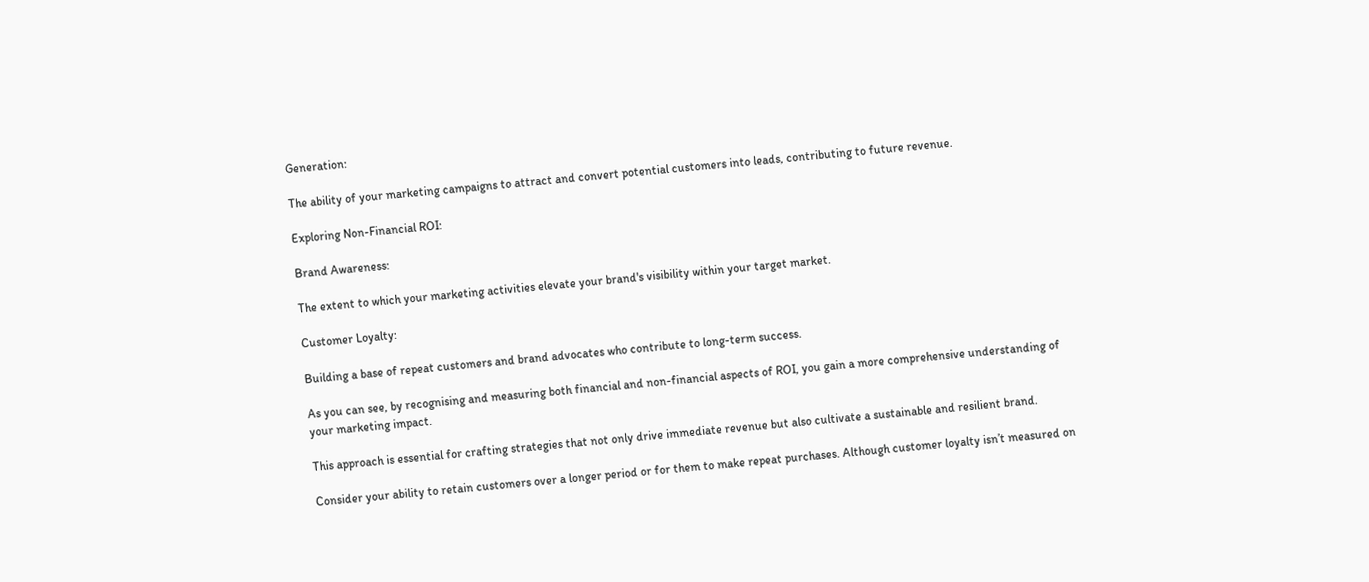Generation:

The ability of your marketing campaigns to attract and convert potential customers into leads, contributing to future revenue.

Exploring Non-Financial ROI:

Brand Awareness:

The extent to which your marketing activities elevate your brand's visibility within your target market.

Customer Loyalty:

Building a base of repeat customers and brand advocates who contribute to long-term success.

As you can see, by recognising and measuring both financial and non-financial aspects of ROI, you gain a more comprehensive understanding of your marketing impact.

This approach is essential for crafting strategies that not only drive immediate revenue but also cultivate a sustainable and resilient brand.

Consider your ability to retain customers over a longer period or for them to make repeat purchases. Although customer loyalty isn’t measured on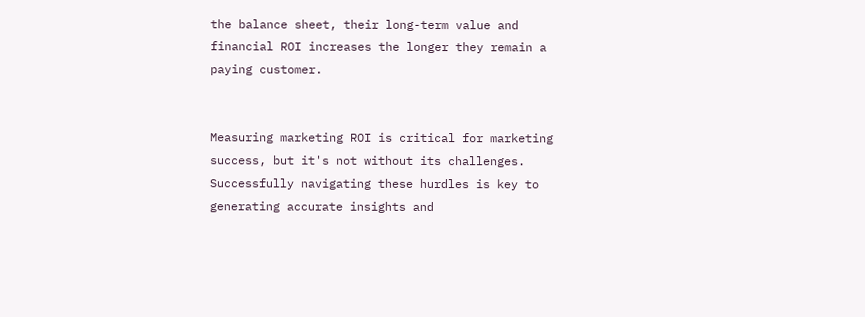the balance sheet, their long-term value and financial ROI increases the longer they remain a paying customer.


Measuring marketing ROI is critical for marketing success, but it's not without its challenges. Successfully navigating these hurdles is key to generating accurate insights and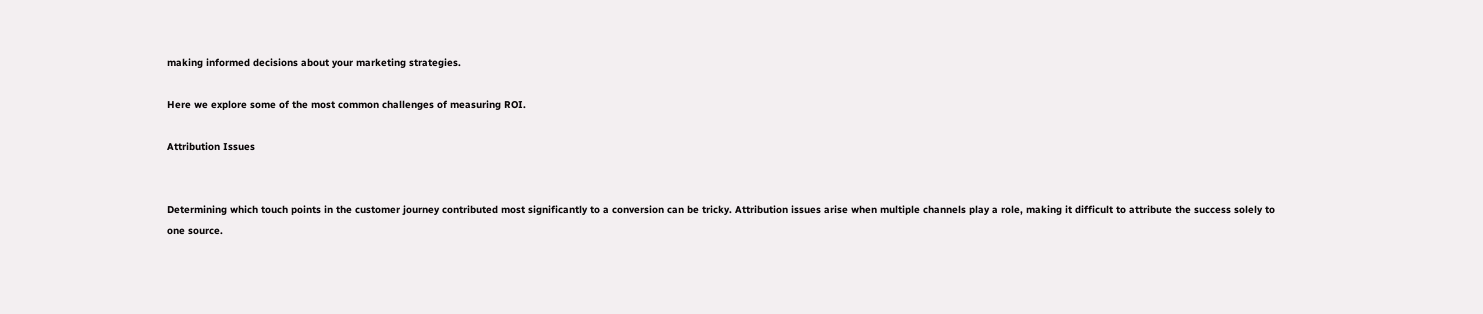making informed decisions about your marketing strategies.

Here we explore some of the most common challenges of measuring ROI.

Attribution Issues


Determining which touch points in the customer journey contributed most significantly to a conversion can be tricky. Attribution issues arise when multiple channels play a role, making it difficult to attribute the success solely to one source.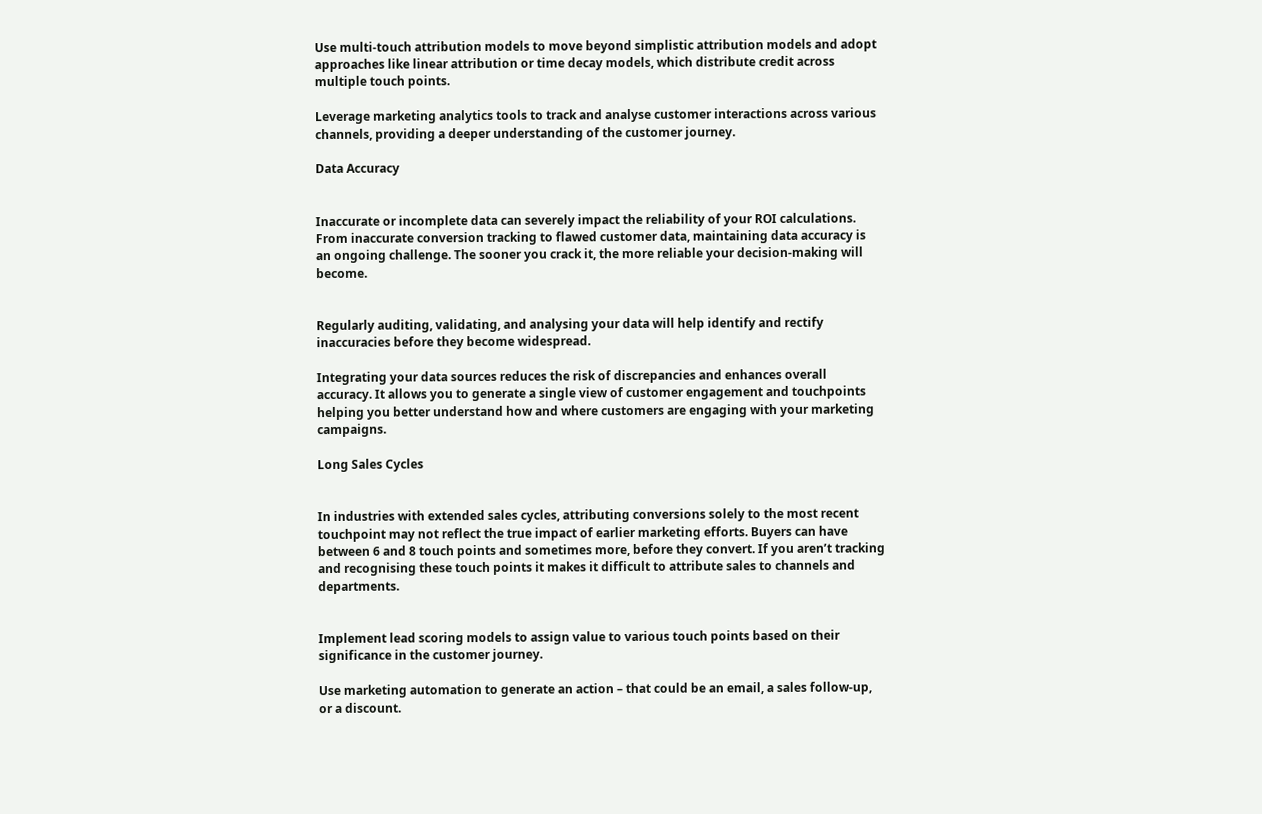Use multi-touch attribution models to move beyond simplistic attribution models and adopt approaches like linear attribution or time decay models, which distribute credit across multiple touch points.

Leverage marketing analytics tools to track and analyse customer interactions across various channels, providing a deeper understanding of the customer journey.

Data Accuracy


Inaccurate or incomplete data can severely impact the reliability of your ROI calculations. From inaccurate conversion tracking to flawed customer data, maintaining data accuracy is an ongoing challenge. The sooner you crack it, the more reliable your decision-making will become.


Regularly auditing, validating, and analysing your data will help identify and rectify inaccuracies before they become widespread.

Integrating your data sources reduces the risk of discrepancies and enhances overall accuracy. It allows you to generate a single view of customer engagement and touchpoints helping you better understand how and where customers are engaging with your marketing campaigns.

Long Sales Cycles


In industries with extended sales cycles, attributing conversions solely to the most recent touchpoint may not reflect the true impact of earlier marketing efforts. Buyers can have between 6 and 8 touch points and sometimes more, before they convert. If you aren’t tracking and recognising these touch points it makes it difficult to attribute sales to channels and departments.


Implement lead scoring models to assign value to various touch points based on their significance in the customer journey.

Use marketing automation to generate an action – that could be an email, a sales follow-up, or a discount.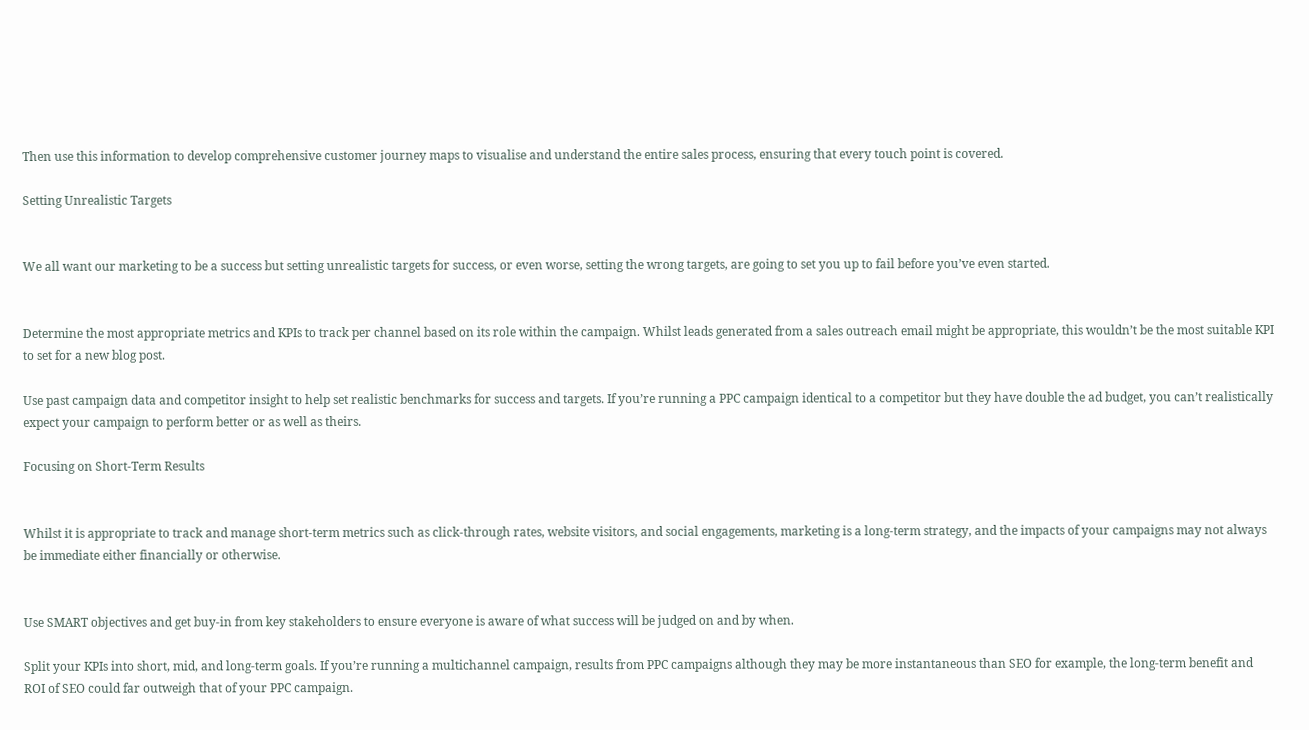Then use this information to develop comprehensive customer journey maps to visualise and understand the entire sales process, ensuring that every touch point is covered.

Setting Unrealistic Targets


We all want our marketing to be a success but setting unrealistic targets for success, or even worse, setting the wrong targets, are going to set you up to fail before you’ve even started.


Determine the most appropriate metrics and KPIs to track per channel based on its role within the campaign. Whilst leads generated from a sales outreach email might be appropriate, this wouldn’t be the most suitable KPI to set for a new blog post.

Use past campaign data and competitor insight to help set realistic benchmarks for success and targets. If you’re running a PPC campaign identical to a competitor but they have double the ad budget, you can’t realistically expect your campaign to perform better or as well as theirs.

Focusing on Short-Term Results


Whilst it is appropriate to track and manage short-term metrics such as click-through rates, website visitors, and social engagements, marketing is a long-term strategy, and the impacts of your campaigns may not always be immediate either financially or otherwise.


Use SMART objectives and get buy-in from key stakeholders to ensure everyone is aware of what success will be judged on and by when.

Split your KPIs into short, mid, and long-term goals. If you’re running a multichannel campaign, results from PPC campaigns although they may be more instantaneous than SEO for example, the long-term benefit and ROI of SEO could far outweigh that of your PPC campaign.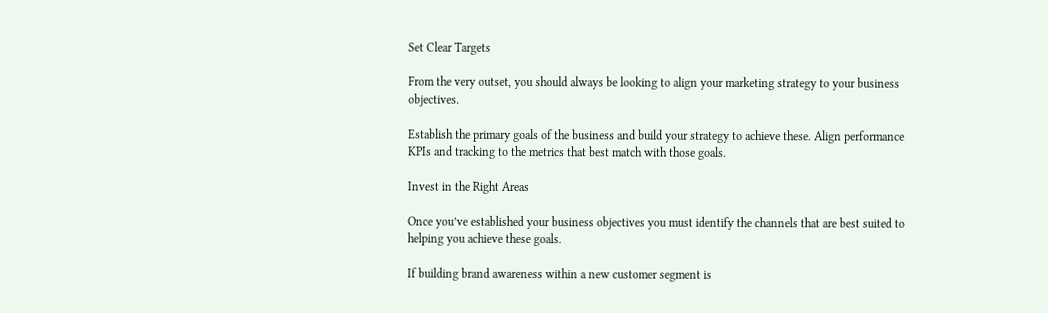Set Clear Targets

From the very outset, you should always be looking to align your marketing strategy to your business objectives.

Establish the primary goals of the business and build your strategy to achieve these. Align performance KPIs and tracking to the metrics that best match with those goals.

Invest in the Right Areas

Once you’ve established your business objectives you must identify the channels that are best suited to helping you achieve these goals.

If building brand awareness within a new customer segment is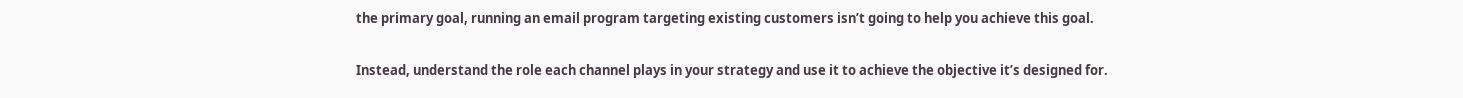the primary goal, running an email program targeting existing customers isn’t going to help you achieve this goal.

Instead, understand the role each channel plays in your strategy and use it to achieve the objective it’s designed for.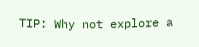TIP: Why not explore a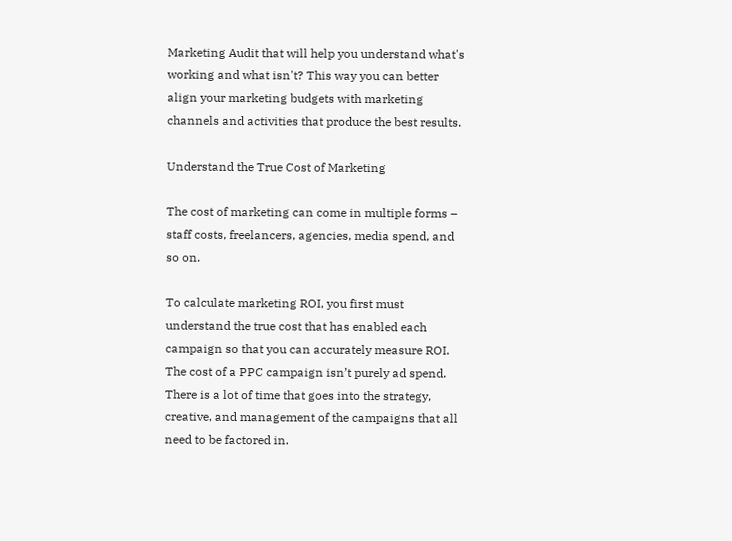Marketing Audit that will help you understand what's working and what isn't? This way you can better align your marketing budgets with marketing channels and activities that produce the best results.

Understand the True Cost of Marketing

The cost of marketing can come in multiple forms – staff costs, freelancers, agencies, media spend, and so on.

To calculate marketing ROI, you first must understand the true cost that has enabled each campaign so that you can accurately measure ROI. The cost of a PPC campaign isn’t purely ad spend. There is a lot of time that goes into the strategy, creative, and management of the campaigns that all need to be factored in.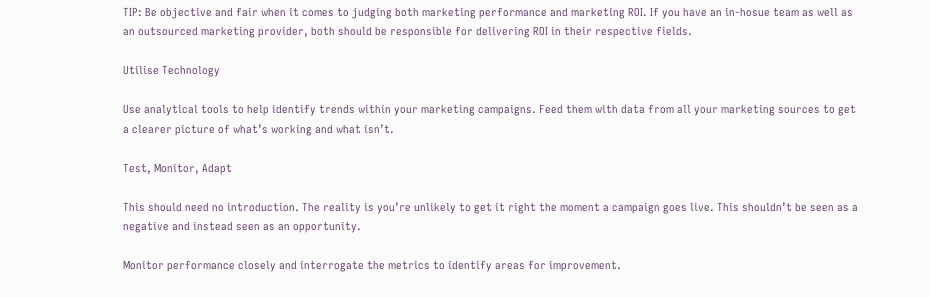TIP: Be objective and fair when it comes to judging both marketing performance and marketing ROI. If you have an in-hosue team as well as an outsourced marketing provider, both should be responsible for delivering ROI in their respective fields.

Utilise Technology

Use analytical tools to help identify trends within your marketing campaigns. Feed them with data from all your marketing sources to get a clearer picture of what’s working and what isn’t.

Test, Monitor, Adapt

This should need no introduction. The reality is you’re unlikely to get it right the moment a campaign goes live. This shouldn’t be seen as a negative and instead seen as an opportunity.

Monitor performance closely and interrogate the metrics to identify areas for improvement.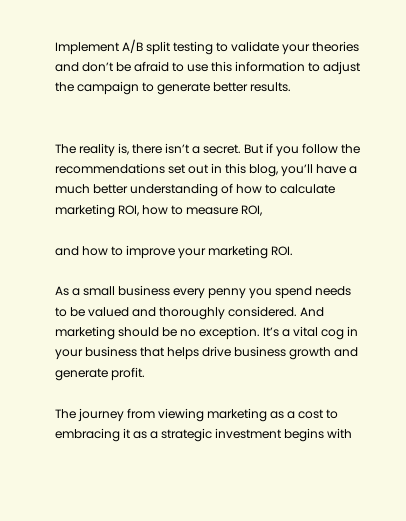Implement A/B split testing to validate your theories and don’t be afraid to use this information to adjust the campaign to generate better results.


The reality is, there isn’t a secret. But if you follow the recommendations set out in this blog, you’ll have a much better understanding of how to calculate marketing ROI, how to measure ROI,

and how to improve your marketing ROI.

As a small business every penny you spend needs to be valued and thoroughly considered. And marketing should be no exception. It’s a vital cog in your business that helps drive business growth and generate profit.

The journey from viewing marketing as a cost to embracing it as a strategic investment begins with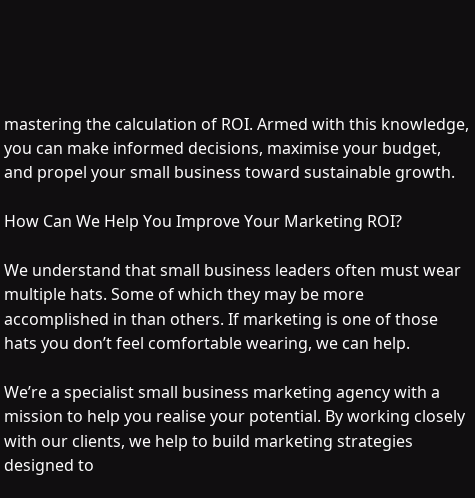mastering the calculation of ROI. Armed with this knowledge, you can make informed decisions, maximise your budget, and propel your small business toward sustainable growth.

How Can We Help You Improve Your Marketing ROI?

We understand that small business leaders often must wear multiple hats. Some of which they may be more accomplished in than others. If marketing is one of those hats you don’t feel comfortable wearing, we can help.

We’re a specialist small business marketing agency with a mission to help you realise your potential. By working closely with our clients, we help to build marketing strategies designed to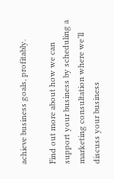achieve business goals, profitably.

Find out more about how we can support your business by scheduling a marketing consultation where we’ll discuss your business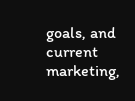goals, and current marketing,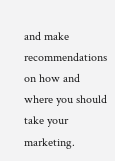and make recommendations on how and where you should take your marketing.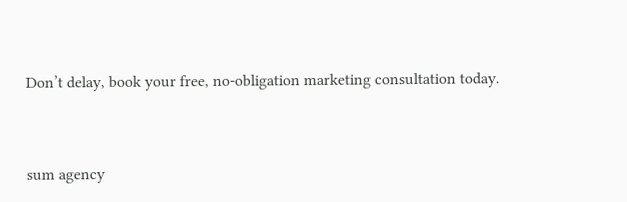Don’t delay, book your free, no-obligation marketing consultation today.


sum agency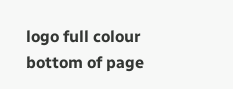logo full colour
bottom of page